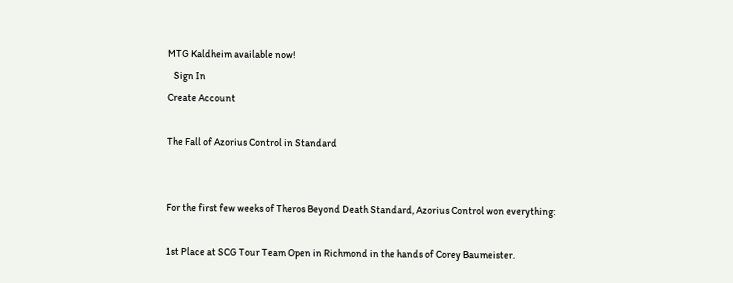MTG Kaldheim available now!
   Sign In
Create Account

The Fall of Azorius Control in Standard


For the first few weeks of Theros Beyond Death Standard, Azorius Control won everything:

1st Place at SCG Tour Team Open in Richmond in the hands of Corey Baumeister.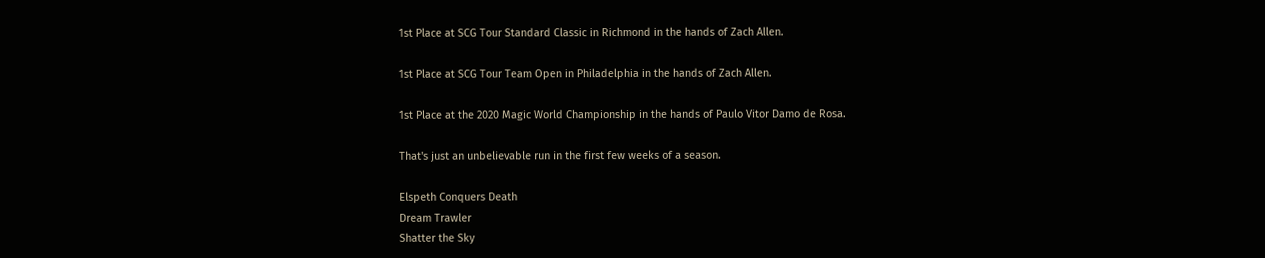1st Place at SCG Tour Standard Classic in Richmond in the hands of Zach Allen.

1st Place at SCG Tour Team Open in Philadelphia in the hands of Zach Allen.

1st Place at the 2020 Magic World Championship in the hands of Paulo Vitor Damo de Rosa.

That's just an unbelievable run in the first few weeks of a season.

Elspeth Conquers Death
Dream Trawler
Shatter the Sky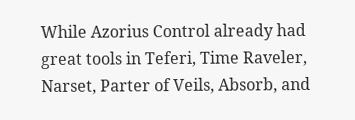While Azorius Control already had great tools in Teferi, Time Raveler, Narset, Parter of Veils, Absorb, and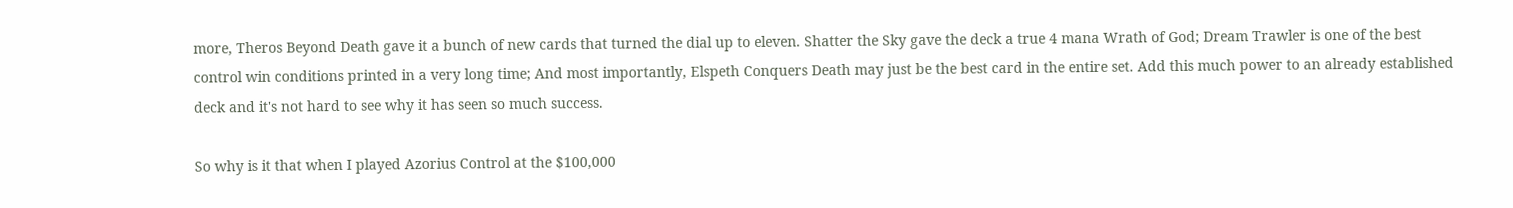more, Theros Beyond Death gave it a bunch of new cards that turned the dial up to eleven. Shatter the Sky gave the deck a true 4 mana Wrath of God; Dream Trawler is one of the best control win conditions printed in a very long time; And most importantly, Elspeth Conquers Death may just be the best card in the entire set. Add this much power to an already established deck and it's not hard to see why it has seen so much success.

So why is it that when I played Azorius Control at the $100,000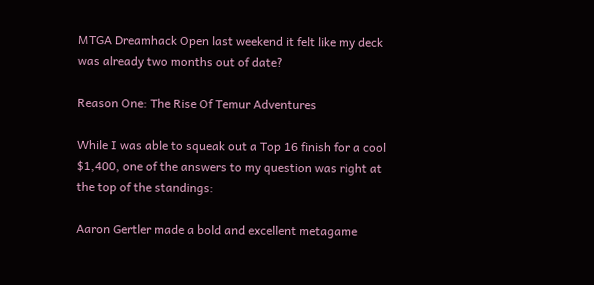MTGA Dreamhack Open last weekend it felt like my deck was already two months out of date?

Reason One: The Rise Of Temur Adventures

While I was able to squeak out a Top 16 finish for a cool $1,400, one of the answers to my question was right at the top of the standings:

Aaron Gertler made a bold and excellent metagame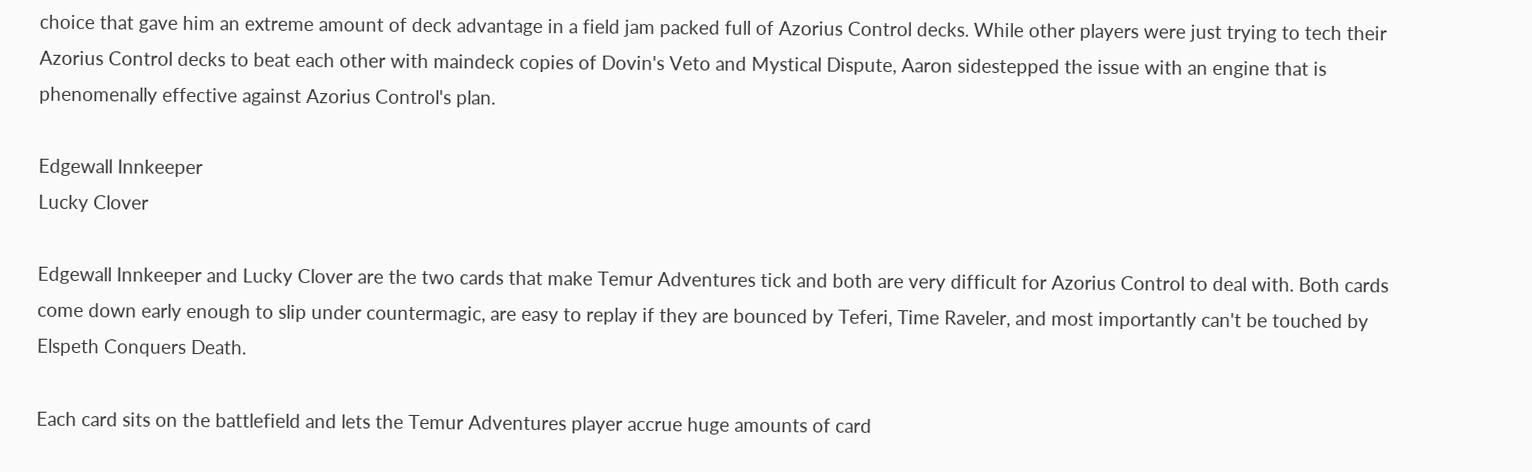choice that gave him an extreme amount of deck advantage in a field jam packed full of Azorius Control decks. While other players were just trying to tech their Azorius Control decks to beat each other with maindeck copies of Dovin's Veto and Mystical Dispute, Aaron sidestepped the issue with an engine that is phenomenally effective against Azorius Control's plan.

Edgewall Innkeeper
Lucky Clover

Edgewall Innkeeper and Lucky Clover are the two cards that make Temur Adventures tick and both are very difficult for Azorius Control to deal with. Both cards come down early enough to slip under countermagic, are easy to replay if they are bounced by Teferi, Time Raveler, and most importantly can't be touched by Elspeth Conquers Death.

Each card sits on the battlefield and lets the Temur Adventures player accrue huge amounts of card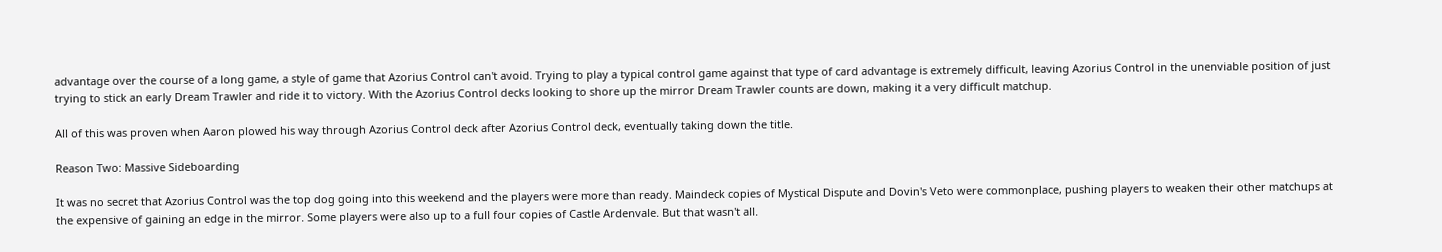advantage over the course of a long game, a style of game that Azorius Control can't avoid. Trying to play a typical control game against that type of card advantage is extremely difficult, leaving Azorius Control in the unenviable position of just trying to stick an early Dream Trawler and ride it to victory. With the Azorius Control decks looking to shore up the mirror Dream Trawler counts are down, making it a very difficult matchup.

All of this was proven when Aaron plowed his way through Azorius Control deck after Azorius Control deck, eventually taking down the title.

Reason Two: Massive Sideboarding

It was no secret that Azorius Control was the top dog going into this weekend and the players were more than ready. Maindeck copies of Mystical Dispute and Dovin's Veto were commonplace, pushing players to weaken their other matchups at the expensive of gaining an edge in the mirror. Some players were also up to a full four copies of Castle Ardenvale. But that wasn't all.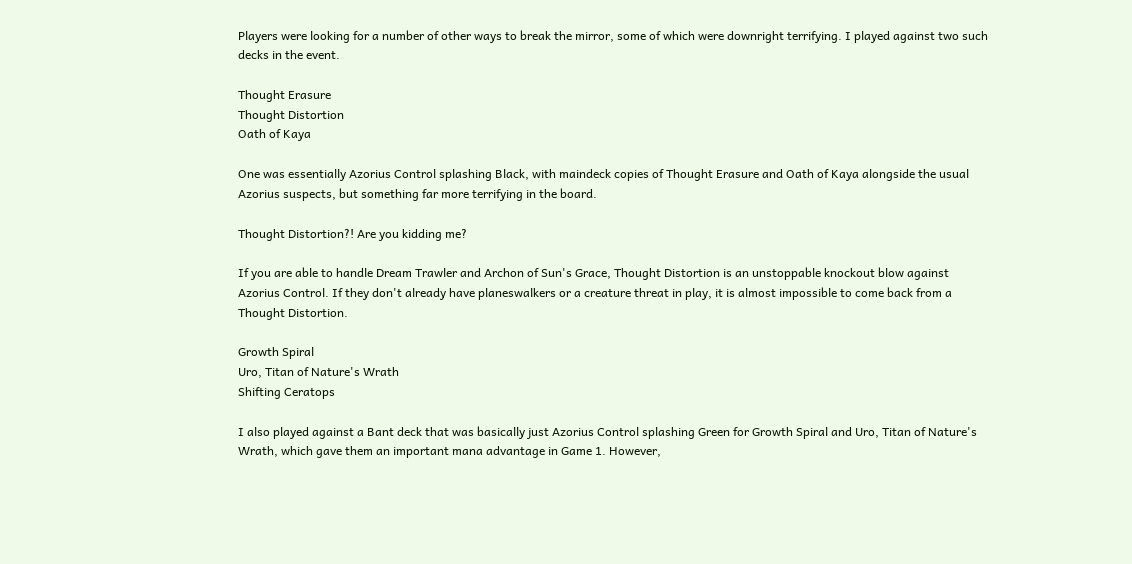Players were looking for a number of other ways to break the mirror, some of which were downright terrifying. I played against two such decks in the event.

Thought Erasure
Thought Distortion
Oath of Kaya

One was essentially Azorius Control splashing Black, with maindeck copies of Thought Erasure and Oath of Kaya alongside the usual Azorius suspects, but something far more terrifying in the board.

Thought Distortion?! Are you kidding me?

If you are able to handle Dream Trawler and Archon of Sun's Grace, Thought Distortion is an unstoppable knockout blow against Azorius Control. If they don't already have planeswalkers or a creature threat in play, it is almost impossible to come back from a Thought Distortion.

Growth Spiral
Uro, Titan of Nature's Wrath
Shifting Ceratops

I also played against a Bant deck that was basically just Azorius Control splashing Green for Growth Spiral and Uro, Titan of Nature's Wrath, which gave them an important mana advantage in Game 1. However,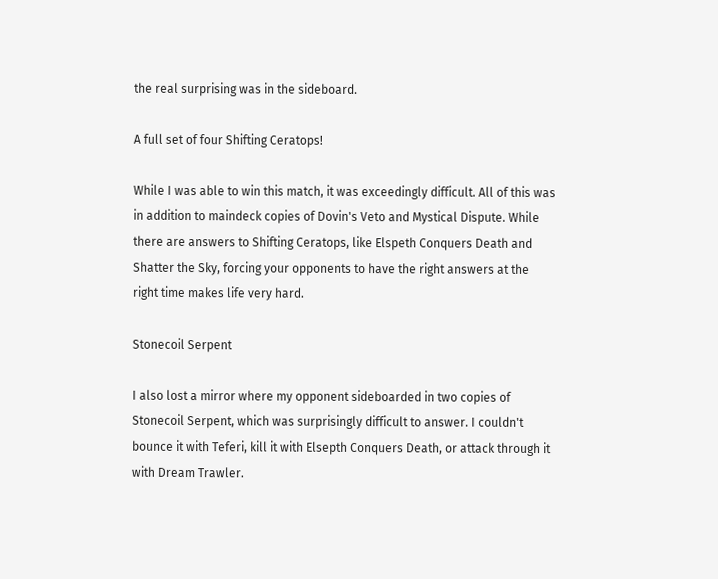the real surprising was in the sideboard.

A full set of four Shifting Ceratops!

While I was able to win this match, it was exceedingly difficult. All of this was in addition to maindeck copies of Dovin's Veto and Mystical Dispute. While there are answers to Shifting Ceratops, like Elspeth Conquers Death and Shatter the Sky, forcing your opponents to have the right answers at the right time makes life very hard.

Stonecoil Serpent

I also lost a mirror where my opponent sideboarded in two copies of Stonecoil Serpent, which was surprisingly difficult to answer. I couldn't bounce it with Teferi, kill it with Elsepth Conquers Death, or attack through it with Dream Trawler.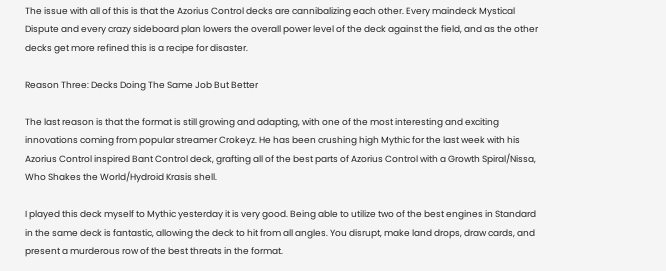The issue with all of this is that the Azorius Control decks are cannibalizing each other. Every maindeck Mystical Dispute and every crazy sideboard plan lowers the overall power level of the deck against the field, and as the other decks get more refined this is a recipe for disaster.

Reason Three: Decks Doing The Same Job But Better

The last reason is that the format is still growing and adapting, with one of the most interesting and exciting innovations coming from popular streamer Crokeyz. He has been crushing high Mythic for the last week with his Azorius Control inspired Bant Control deck, grafting all of the best parts of Azorius Control with a Growth Spiral/Nissa, Who Shakes the World/Hydroid Krasis shell.

I played this deck myself to Mythic yesterday it is very good. Being able to utilize two of the best engines in Standard in the same deck is fantastic, allowing the deck to hit from all angles. You disrupt, make land drops, draw cards, and present a murderous row of the best threats in the format.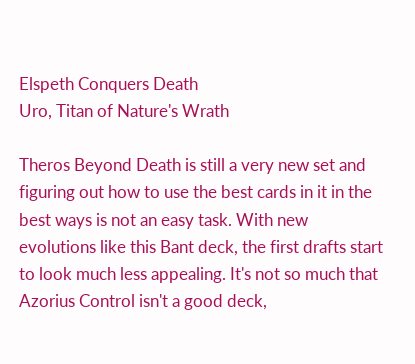Elspeth Conquers Death
Uro, Titan of Nature's Wrath

Theros Beyond Death is still a very new set and figuring out how to use the best cards in it in the best ways is not an easy task. With new evolutions like this Bant deck, the first drafts start to look much less appealing. It's not so much that Azorius Control isn't a good deck,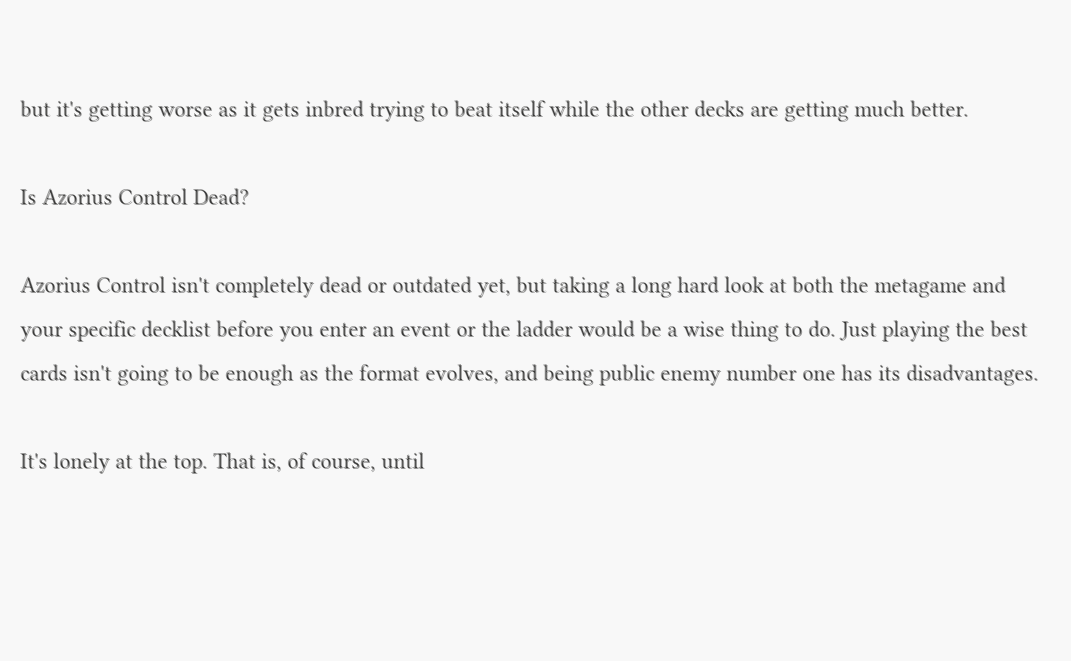but it's getting worse as it gets inbred trying to beat itself while the other decks are getting much better.

Is Azorius Control Dead?

Azorius Control isn't completely dead or outdated yet, but taking a long hard look at both the metagame and your specific decklist before you enter an event or the ladder would be a wise thing to do. Just playing the best cards isn't going to be enough as the format evolves, and being public enemy number one has its disadvantages.

It's lonely at the top. That is, of course, until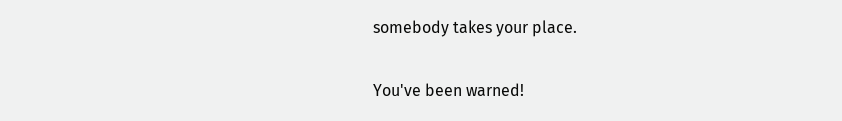somebody takes your place.

You've been warned!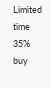Limited time 35% buy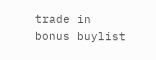trade in bonus buylist